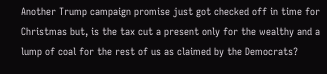Another Trump campaign promise just got checked off in time for Christmas but, is the tax cut a present only for the wealthy and a lump of coal for the rest of us as claimed by the Democrats?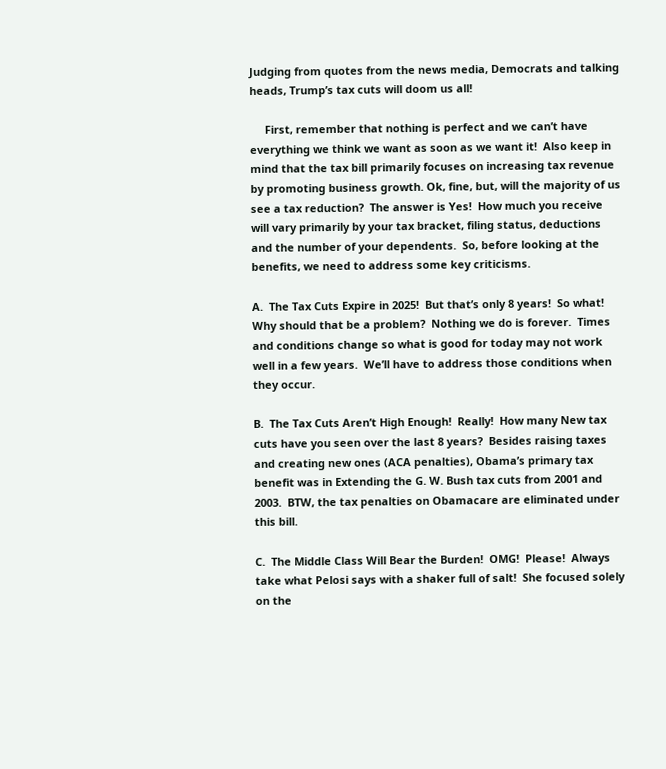Judging from quotes from the news media, Democrats and talking heads, Trump’s tax cuts will doom us all!

     First, remember that nothing is perfect and we can’t have everything we think we want as soon as we want it!  Also keep in mind that the tax bill primarily focuses on increasing tax revenue by promoting business growth. Ok, fine, but, will the majority of us see a tax reduction?  The answer is Yes!  How much you receive will vary primarily by your tax bracket, filing status, deductions and the number of your dependents.  So, before looking at the benefits, we need to address some key criticisms.

A.  The Tax Cuts Expire in 2025!  But that’s only 8 years!  So what!  Why should that be a problem?  Nothing we do is forever.  Times and conditions change so what is good for today may not work well in a few years.  We’ll have to address those conditions when they occur.

B.  The Tax Cuts Aren’t High Enough!  Really!  How many New tax cuts have you seen over the last 8 years?  Besides raising taxes and creating new ones (ACA penalties), Obama’s primary tax benefit was in Extending the G. W. Bush tax cuts from 2001 and 2003.  BTW, the tax penalties on Obamacare are eliminated under this bill.

C.  The Middle Class Will Bear the Burden!  OMG!  Please!  Always take what Pelosi says with a shaker full of salt!  She focused solely on the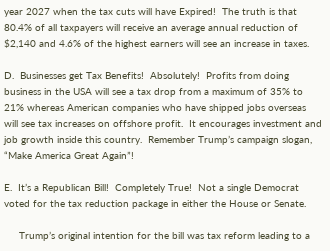year 2027 when the tax cuts will have Expired!  The truth is that 80.4% of all taxpayers will receive an average annual reduction of $2,140 and 4.6% of the highest earners will see an increase in taxes.

D.  Businesses get Tax Benefits!  Absolutely!  Profits from doing business in the USA will see a tax drop from a maximum of 35% to 21% whereas American companies who have shipped jobs overseas will see tax increases on offshore profit.  It encourages investment and job growth inside this country.  Remember Trump’s campaign slogan, “Make America Great Again”!

E.  It’s a Republican Bill!  Completely True!  Not a single Democrat voted for the tax reduction package in either the House or Senate.

     Trump’s original intention for the bill was tax reform leading to a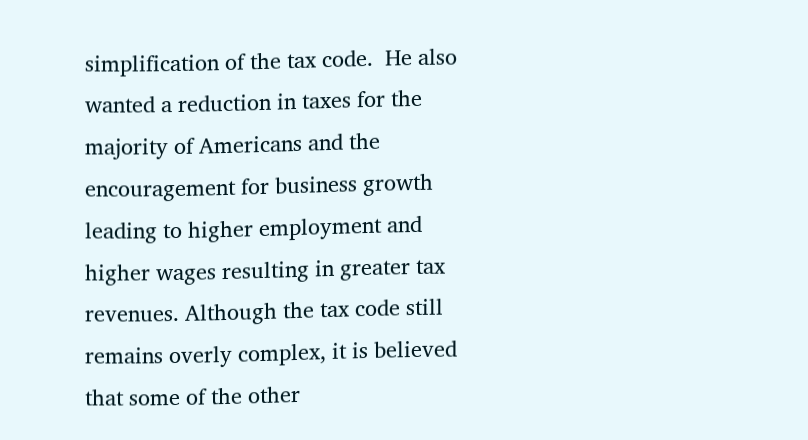simplification of the tax code.  He also wanted a reduction in taxes for the majority of Americans and the encouragement for business growth leading to higher employment and higher wages resulting in greater tax revenues. Although the tax code still remains overly complex, it is believed that some of the other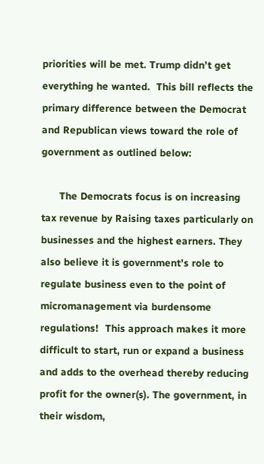priorities will be met. Trump didn’t get everything he wanted.  This bill reflects the primary difference between the Democrat and Republican views toward the role of government as outlined below:

      The Democrats focus is on increasing tax revenue by Raising taxes particularly on businesses and the highest earners. They also believe it is government’s role to regulate business even to the point of micromanagement via burdensome regulations!  This approach makes it more difficult to start, run or expand a business and adds to the overhead thereby reducing profit for the owner(s). The government, in their wisdom,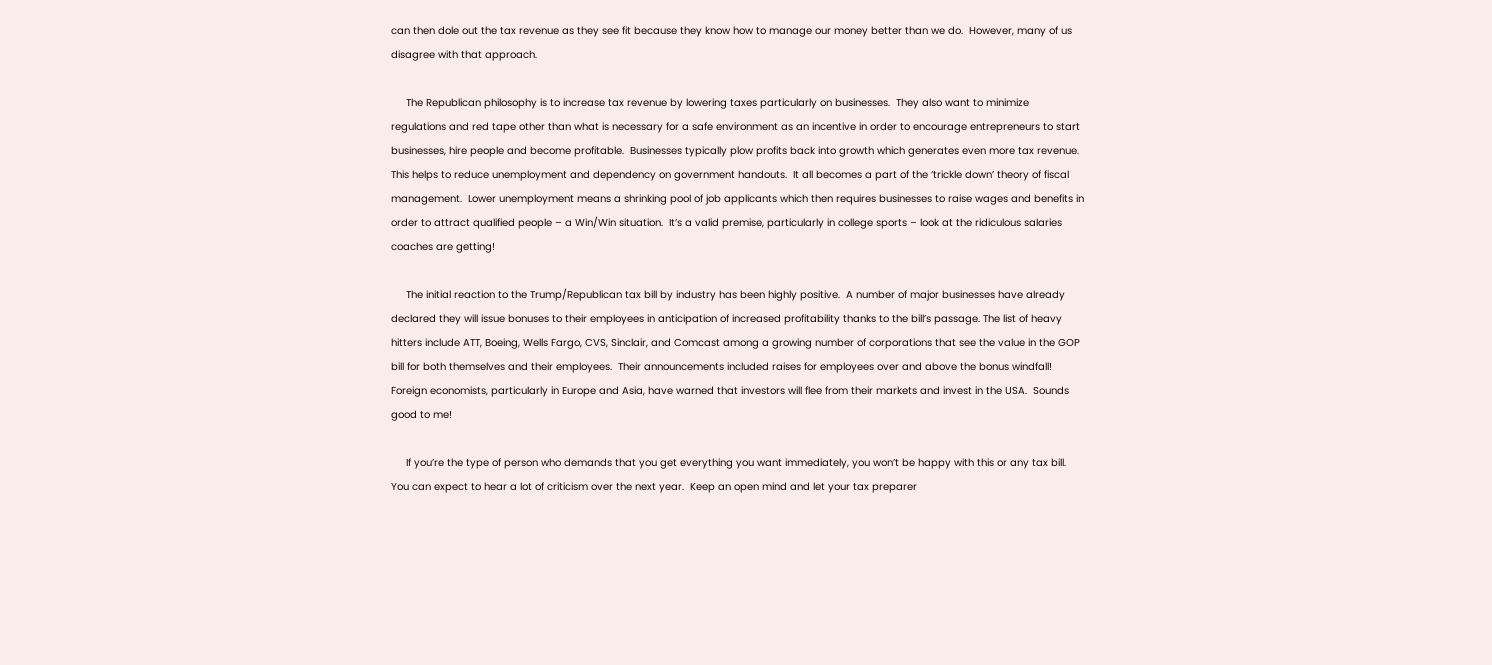can then dole out the tax revenue as they see fit because they know how to manage our money better than we do.  However, many of us disagree with that approach.

     The Republican philosophy is to increase tax revenue by lowering taxes particularly on businesses.  They also want to minimize regulations and red tape other than what is necessary for a safe environment as an incentive in order to encourage entrepreneurs to start businesses, hire people and become profitable.  Businesses typically plow profits back into growth which generates even more tax revenue.  This helps to reduce unemployment and dependency on government handouts.  It all becomes a part of the ‘trickle down’ theory of fiscal management.  Lower unemployment means a shrinking pool of job applicants which then requires businesses to raise wages and benefits in order to attract qualified people – a Win/Win situation.  It’s a valid premise, particularly in college sports – look at the ridiculous salaries coaches are getting!

     The initial reaction to the Trump/Republican tax bill by industry has been highly positive.  A number of major businesses have already declared they will issue bonuses to their employees in anticipation of increased profitability thanks to the bill’s passage. The list of heavy hitters include ATT, Boeing, Wells Fargo, CVS, Sinclair, and Comcast among a growing number of corporations that see the value in the GOP bill for both themselves and their employees.  Their announcements included raises for employees over and above the bonus windfall!    Foreign economists, particularly in Europe and Asia, have warned that investors will flee from their markets and invest in the USA.  Sounds good to me!

     If you’re the type of person who demands that you get everything you want immediately, you won’t be happy with this or any tax bill.  You can expect to hear a lot of criticism over the next year.  Keep an open mind and let your tax preparer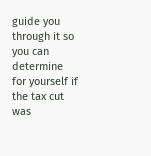guide you through it so you can determine for yourself if the tax cut was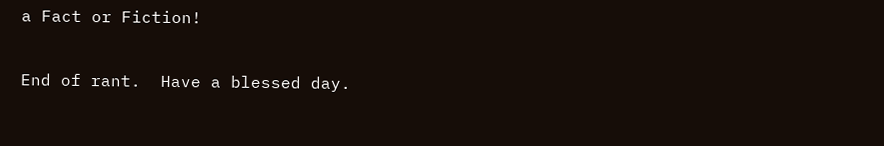a Fact or Fiction!

End of rant.  Have a blessed day.